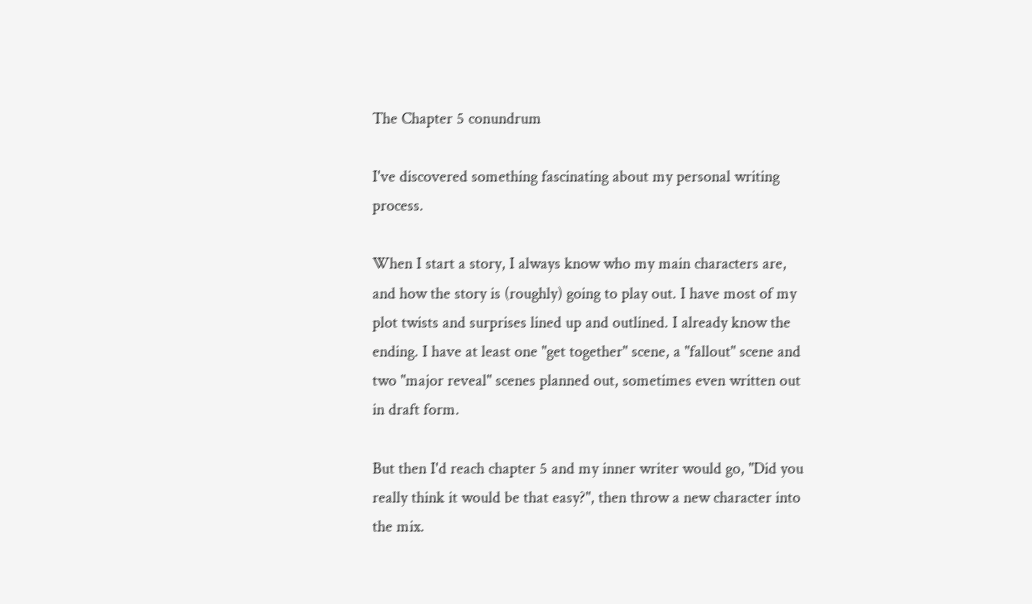The Chapter 5 conundrum

I've discovered something fascinating about my personal writing process.

When I start a story, I always know who my main characters are, and how the story is (roughly) going to play out. I have most of my plot twists and surprises lined up and outlined. I already know the ending. I have at least one "get together" scene, a "fallout" scene and two "major reveal" scenes planned out, sometimes even written out in draft form.

But then I'd reach chapter 5 and my inner writer would go, "Did you really think it would be that easy?", then throw a new character into the mix.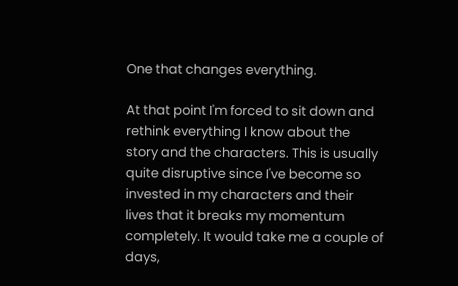One that changes everything.

At that point I'm forced to sit down and rethink everything I know about the story and the characters. This is usually quite disruptive since I've become so invested in my characters and their lives that it breaks my momentum completely. It would take me a couple of days,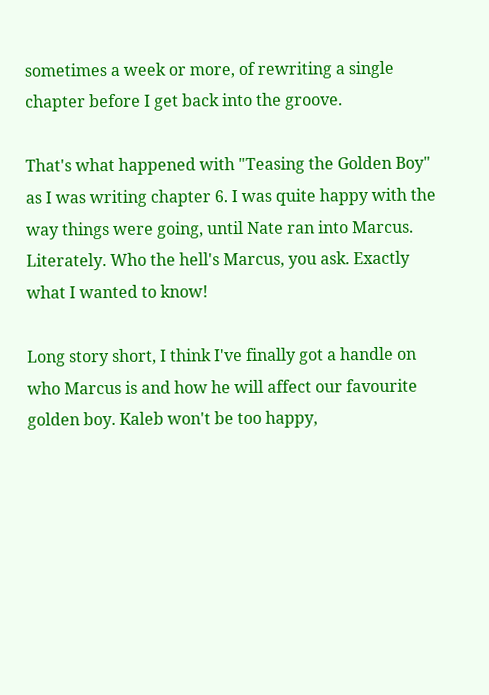sometimes a week or more, of rewriting a single chapter before I get back into the groove.

That's what happened with "Teasing the Golden Boy" as I was writing chapter 6. I was quite happy with the way things were going, until Nate ran into Marcus. Literately. Who the hell's Marcus, you ask. Exactly what I wanted to know!

Long story short, I think I've finally got a handle on who Marcus is and how he will affect our favourite golden boy. Kaleb won't be too happy,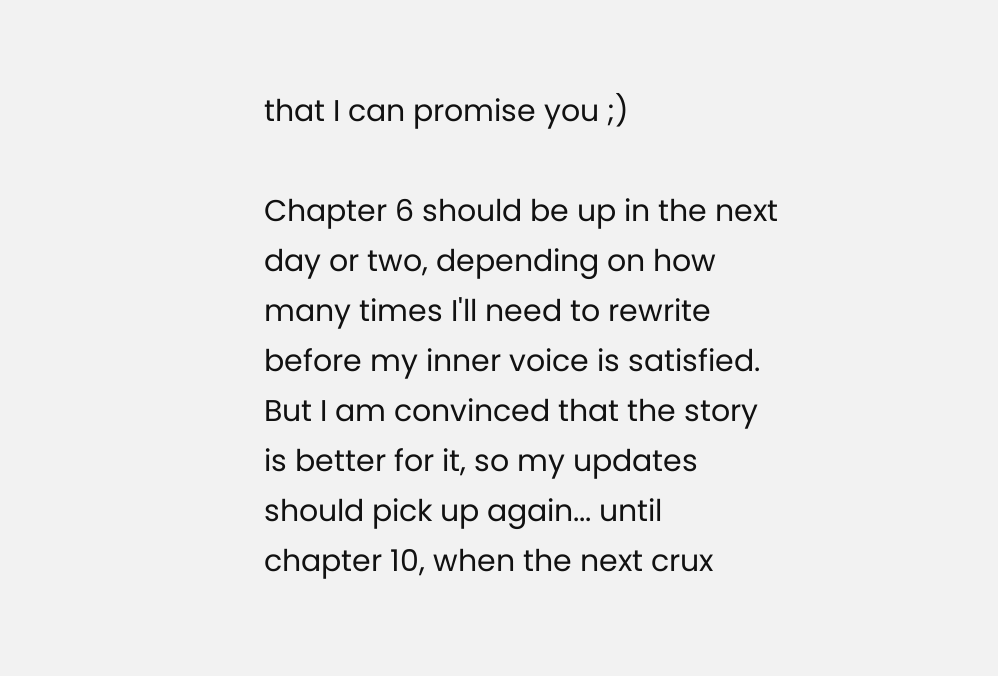that I can promise you ;)

Chapter 6 should be up in the next day or two, depending on how many times I'll need to rewrite before my inner voice is satisfied. But I am convinced that the story is better for it, so my updates should pick up again... until chapter 10, when the next crux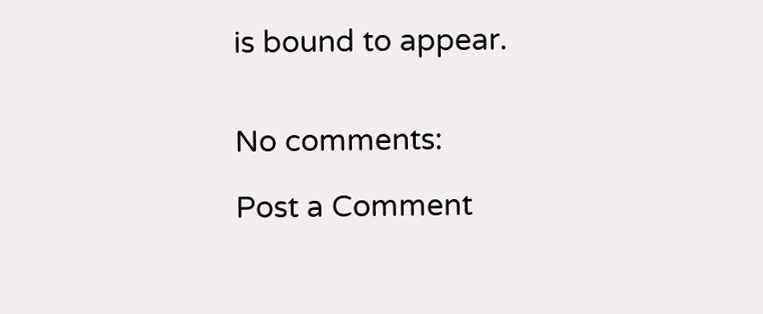is bound to appear.


No comments:

Post a Comment